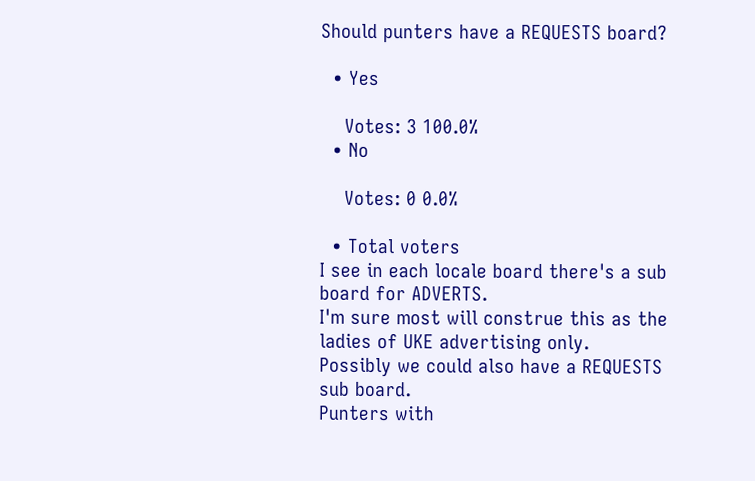Should punters have a REQUESTS board?

  • Yes

    Votes: 3 100.0%
  • No

    Votes: 0 0.0%

  • Total voters
I see in each locale board there's a sub board for ADVERTS.
I'm sure most will construe this as the ladies of UKE advertising only.
Possibly we could also have a REQUESTS sub board.
Punters with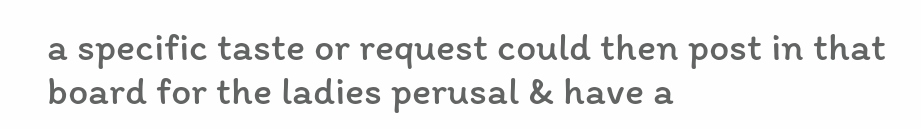a specific taste or request could then post in that board for the ladies perusal & have a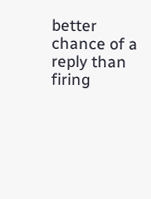better chance of a reply than firing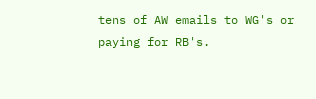tens of AW emails to WG's or paying for RB's.